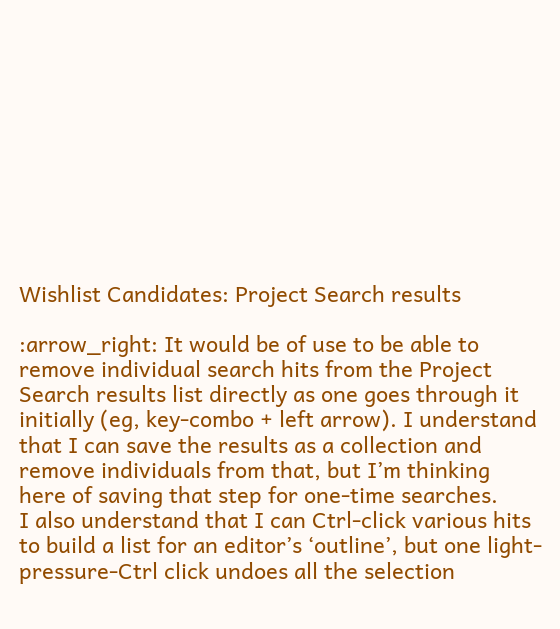Wishlist Candidates: Project Search results

:arrow_right: It would be of use to be able to remove individual search hits from the Project Search results list directly as one goes through it initially (eg, key-combo + left arrow). I understand that I can save the results as a collection and remove individuals from that, but I’m thinking here of saving that step for one-time searches.
I also understand that I can Ctrl-click various hits to build a list for an editor’s ‘outline’, but one light-pressure-Ctrl click undoes all the selection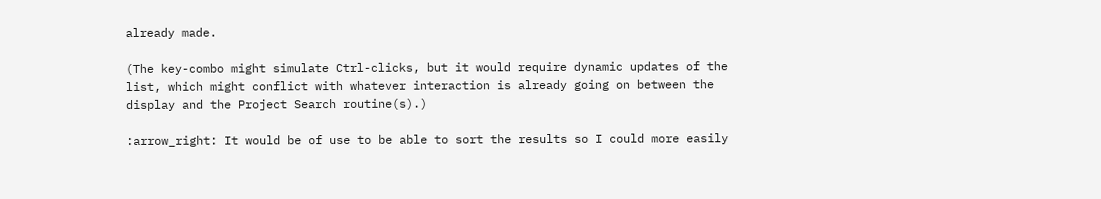already made.

(The key-combo might simulate Ctrl-clicks, but it would require dynamic updates of the list, which might conflict with whatever interaction is already going on between the display and the Project Search routine(s).)

:arrow_right: It would be of use to be able to sort the results so I could more easily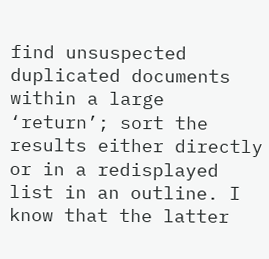find unsuspected duplicated documents within a large ‘return’; sort the results either directly or in a redisplayed list in an outline. I know that the latter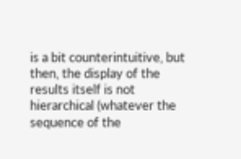is a bit counterintuitive, but then, the display of the results itself is not hierarchical (whatever the sequence of the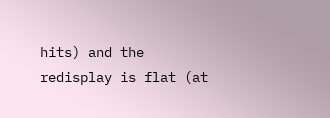hits) and the redisplay is flat (at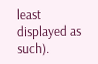least displayed as such).